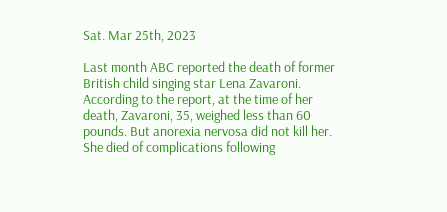Sat. Mar 25th, 2023

Last month ABC reported the death of former British child singing star Lena Zavaroni. According to the report, at the time of her death, Zavaroni, 35, weighed less than 60 pounds. But anorexia nervosa did not kill her. She died of complications following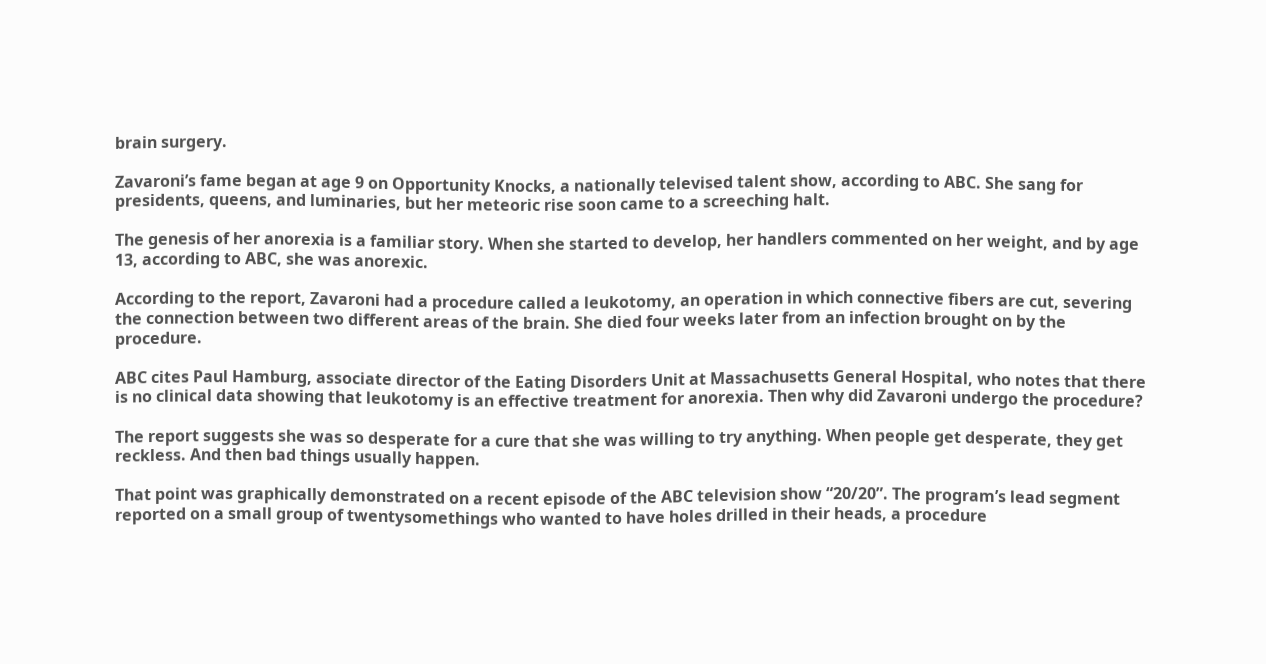brain surgery.

Zavaroni’s fame began at age 9 on Opportunity Knocks, a nationally televised talent show, according to ABC. She sang for presidents, queens, and luminaries, but her meteoric rise soon came to a screeching halt.

The genesis of her anorexia is a familiar story. When she started to develop, her handlers commented on her weight, and by age 13, according to ABC, she was anorexic.

According to the report, Zavaroni had a procedure called a leukotomy, an operation in which connective fibers are cut, severing the connection between two different areas of the brain. She died four weeks later from an infection brought on by the procedure.

ABC cites Paul Hamburg, associate director of the Eating Disorders Unit at Massachusetts General Hospital, who notes that there is no clinical data showing that leukotomy is an effective treatment for anorexia. Then why did Zavaroni undergo the procedure?

The report suggests she was so desperate for a cure that she was willing to try anything. When people get desperate, they get reckless. And then bad things usually happen.

That point was graphically demonstrated on a recent episode of the ABC television show “20/20”. The program’s lead segment reported on a small group of twentysomethings who wanted to have holes drilled in their heads, a procedure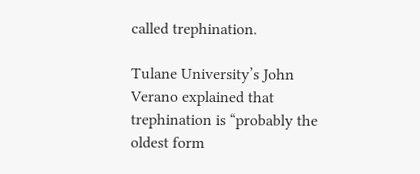called trephination.

Tulane University’s John Verano explained that trephination is “probably the oldest form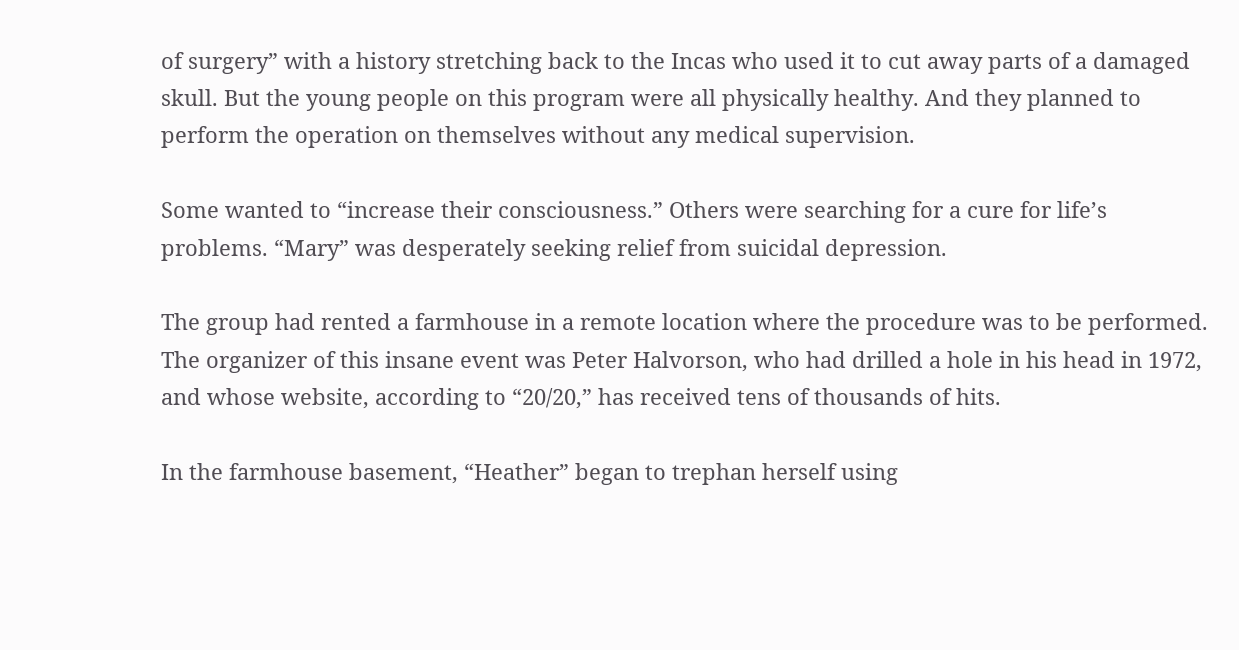of surgery” with a history stretching back to the Incas who used it to cut away parts of a damaged skull. But the young people on this program were all physically healthy. And they planned to perform the operation on themselves without any medical supervision.

Some wanted to “increase their consciousness.” Others were searching for a cure for life’s problems. “Mary” was desperately seeking relief from suicidal depression.

The group had rented a farmhouse in a remote location where the procedure was to be performed. The organizer of this insane event was Peter Halvorson, who had drilled a hole in his head in 1972, and whose website, according to “20/20,” has received tens of thousands of hits.

In the farmhouse basement, “Heather” began to trephan herself using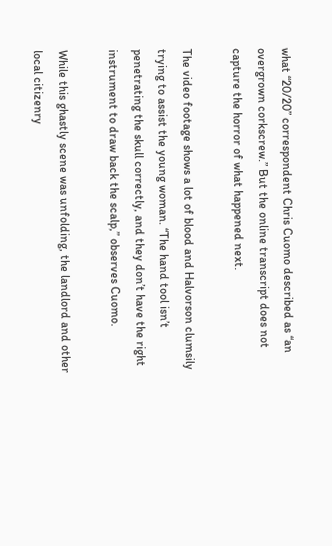what “20/20” correspondent Chris Cuomo described as “an overgrown corkscrew.” But the online transcript does not capture the horror of what happened next.

The video footage shows a lot of blood and Halvorson clumsily trying to assist the young woman. “The hand tool isn’t penetrating the skull correctly, and they don’t have the right instrument to draw back the scalp,” observes Cuomo.

While this ghastly scene was unfolding, the landlord and other local citizenry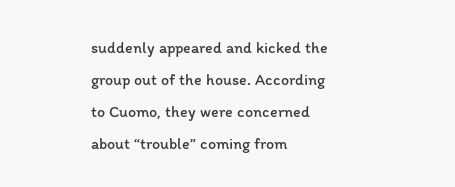suddenly appeared and kicked the group out of the house. According to Cuomo, they were concerned about “trouble” coming from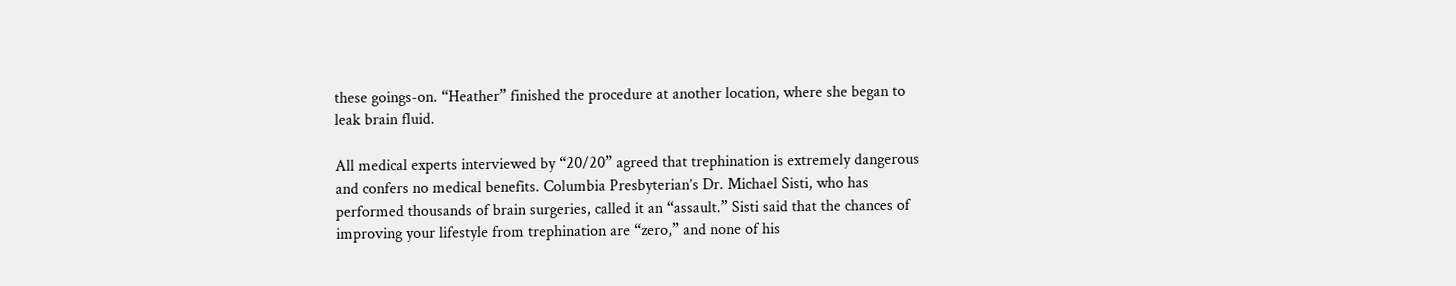these goings-on. “Heather” finished the procedure at another location, where she began to leak brain fluid.

All medical experts interviewed by “20/20” agreed that trephination is extremely dangerous and confers no medical benefits. Columbia Presbyterian’s Dr. Michael Sisti, who has performed thousands of brain surgeries, called it an “assault.” Sisti said that the chances of improving your lifestyle from trephination are “zero,” and none of his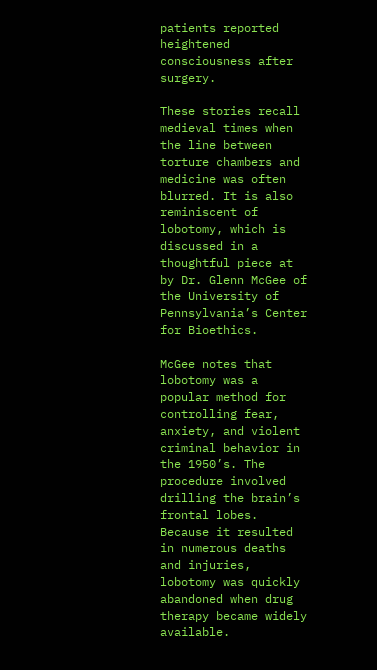patients reported heightened consciousness after surgery.

These stories recall medieval times when the line between torture chambers and medicine was often blurred. It is also reminiscent of lobotomy, which is discussed in a thoughtful piece at by Dr. Glenn McGee of the University of Pennsylvania’s Center for Bioethics.

McGee notes that lobotomy was a popular method for controlling fear, anxiety, and violent criminal behavior in the 1950’s. The procedure involved drilling the brain’s frontal lobes. Because it resulted in numerous deaths and injuries, lobotomy was quickly abandoned when drug therapy became widely available.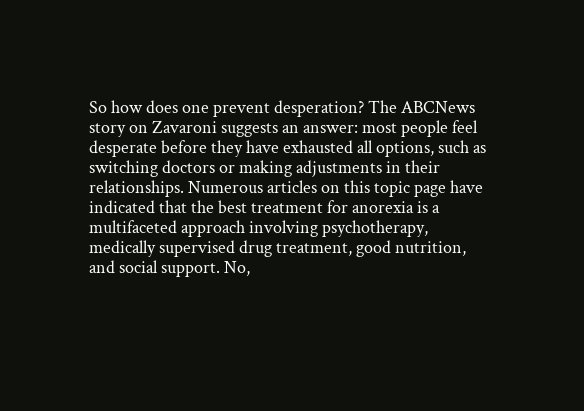So how does one prevent desperation? The ABCNews story on Zavaroni suggests an answer: most people feel desperate before they have exhausted all options, such as switching doctors or making adjustments in their relationships. Numerous articles on this topic page have indicated that the best treatment for anorexia is a multifaceted approach involving psychotherapy, medically supervised drug treatment, good nutrition, and social support. No,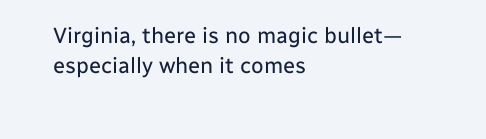Virginia, there is no magic bullet— especially when it comes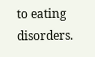to eating disorders.